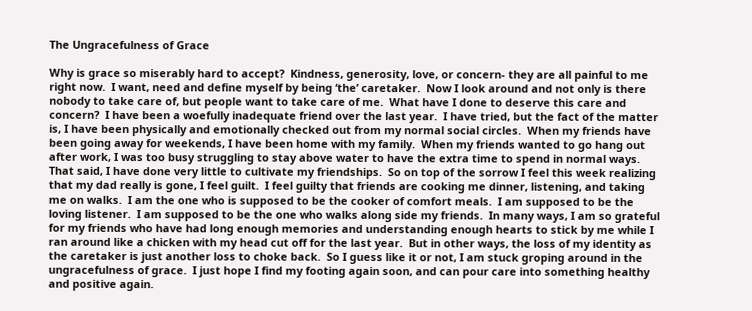The Ungracefulness of Grace

Why is grace so miserably hard to accept?  Kindness, generosity, love, or concern- they are all painful to me right now.  I want, need and define myself by being ‘the’ caretaker.  Now I look around and not only is there nobody to take care of, but people want to take care of me.  What have I done to deserve this care and concern?  I have been a woefully inadequate friend over the last year.  I have tried, but the fact of the matter is, I have been physically and emotionally checked out from my normal social circles.  When my friends have been going away for weekends, I have been home with my family.  When my friends wanted to go hang out after work, I was too busy struggling to stay above water to have the extra time to spend in normal ways.  That said, I have done very little to cultivate my friendships.  So on top of the sorrow I feel this week realizing that my dad really is gone, I feel guilt.  I feel guilty that friends are cooking me dinner, listening, and taking me on walks.  I am the one who is supposed to be the cooker of comfort meals.  I am supposed to be the loving listener.  I am supposed to be the one who walks along side my friends.  In many ways, I am so grateful for my friends who have had long enough memories and understanding enough hearts to stick by me while I ran around like a chicken with my head cut off for the last year.  But in other ways, the loss of my identity as the caretaker is just another loss to choke back.  So I guess like it or not, I am stuck groping around in the ungracefulness of grace.  I just hope I find my footing again soon, and can pour care into something healthy and positive again.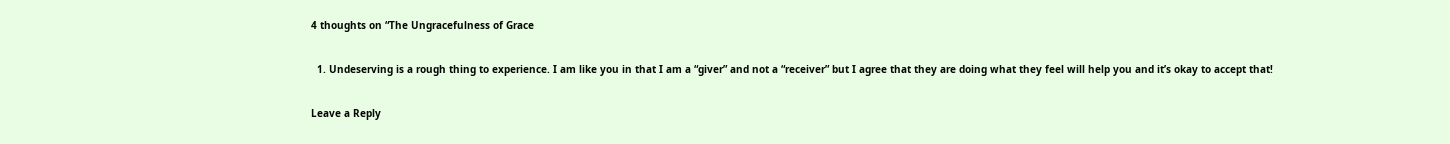4 thoughts on “The Ungracefulness of Grace

  1. Undeserving is a rough thing to experience. I am like you in that I am a “giver” and not a “receiver” but I agree that they are doing what they feel will help you and it’s okay to accept that!

Leave a Reply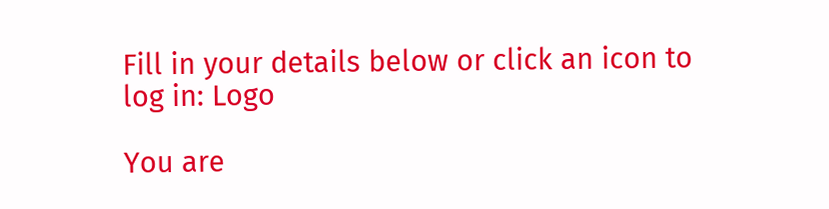Fill in your details below or click an icon to log in: Logo

You are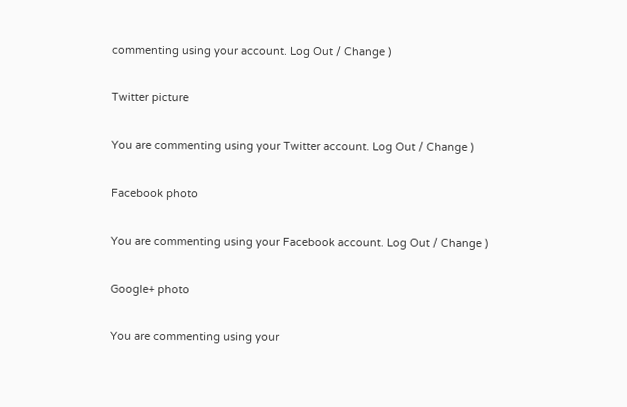commenting using your account. Log Out / Change )

Twitter picture

You are commenting using your Twitter account. Log Out / Change )

Facebook photo

You are commenting using your Facebook account. Log Out / Change )

Google+ photo

You are commenting using your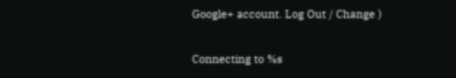Google+ account. Log Out / Change )

Connecting to %s